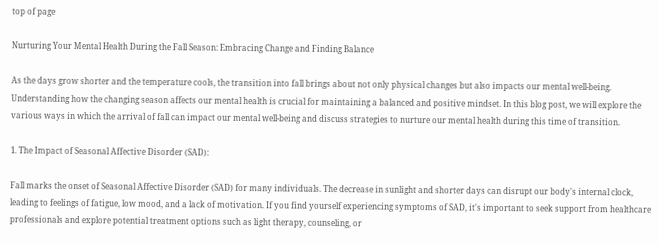top of page

Nurturing Your Mental Health During the Fall Season: Embracing Change and Finding Balance

As the days grow shorter and the temperature cools, the transition into fall brings about not only physical changes but also impacts our mental well-being. Understanding how the changing season affects our mental health is crucial for maintaining a balanced and positive mindset. In this blog post, we will explore the various ways in which the arrival of fall can impact our mental well-being and discuss strategies to nurture our mental health during this time of transition.

1. The Impact of Seasonal Affective Disorder (SAD):

Fall marks the onset of Seasonal Affective Disorder (SAD) for many individuals. The decrease in sunlight and shorter days can disrupt our body's internal clock, leading to feelings of fatigue, low mood, and a lack of motivation. If you find yourself experiencing symptoms of SAD, it's important to seek support from healthcare professionals and explore potential treatment options such as light therapy, counseling, or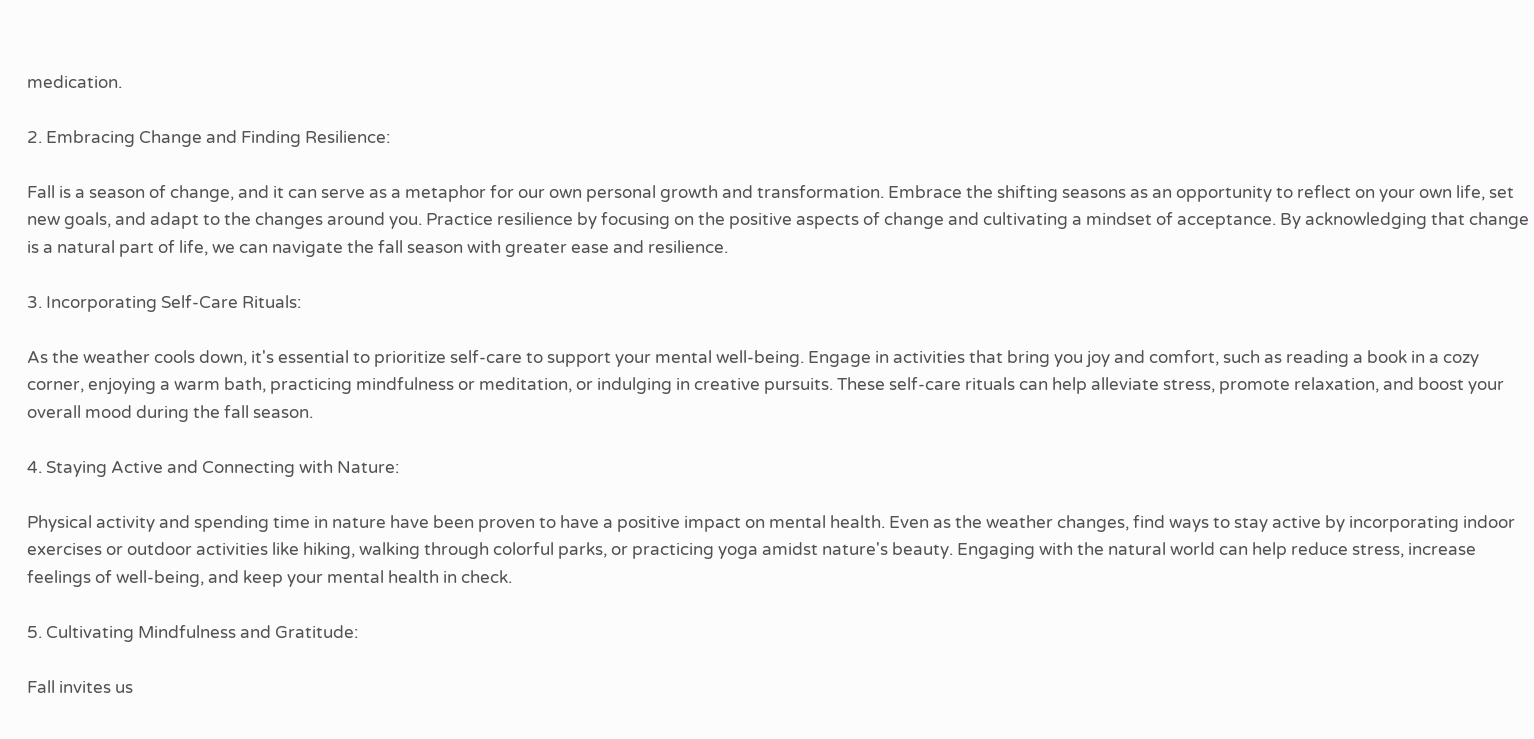medication.

2. Embracing Change and Finding Resilience:

Fall is a season of change, and it can serve as a metaphor for our own personal growth and transformation. Embrace the shifting seasons as an opportunity to reflect on your own life, set new goals, and adapt to the changes around you. Practice resilience by focusing on the positive aspects of change and cultivating a mindset of acceptance. By acknowledging that change is a natural part of life, we can navigate the fall season with greater ease and resilience.

3. Incorporating Self-Care Rituals:

As the weather cools down, it's essential to prioritize self-care to support your mental well-being. Engage in activities that bring you joy and comfort, such as reading a book in a cozy corner, enjoying a warm bath, practicing mindfulness or meditation, or indulging in creative pursuits. These self-care rituals can help alleviate stress, promote relaxation, and boost your overall mood during the fall season.

4. Staying Active and Connecting with Nature:

Physical activity and spending time in nature have been proven to have a positive impact on mental health. Even as the weather changes, find ways to stay active by incorporating indoor exercises or outdoor activities like hiking, walking through colorful parks, or practicing yoga amidst nature's beauty. Engaging with the natural world can help reduce stress, increase feelings of well-being, and keep your mental health in check.

5. Cultivating Mindfulness and Gratitude:

Fall invites us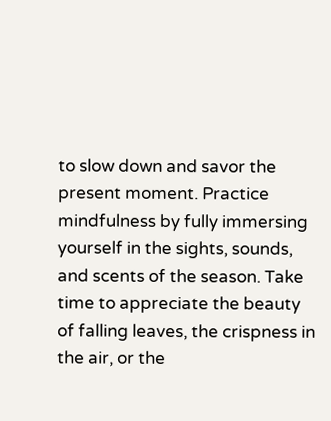to slow down and savor the present moment. Practice mindfulness by fully immersing yourself in the sights, sounds, and scents of the season. Take time to appreciate the beauty of falling leaves, the crispness in the air, or the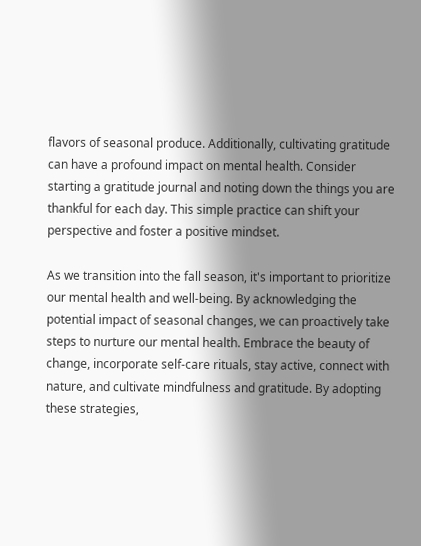flavors of seasonal produce. Additionally, cultivating gratitude can have a profound impact on mental health. Consider starting a gratitude journal and noting down the things you are thankful for each day. This simple practice can shift your perspective and foster a positive mindset.

As we transition into the fall season, it's important to prioritize our mental health and well-being. By acknowledging the potential impact of seasonal changes, we can proactively take steps to nurture our mental health. Embrace the beauty of change, incorporate self-care rituals, stay active, connect with nature, and cultivate mindfulness and gratitude. By adopting these strategies,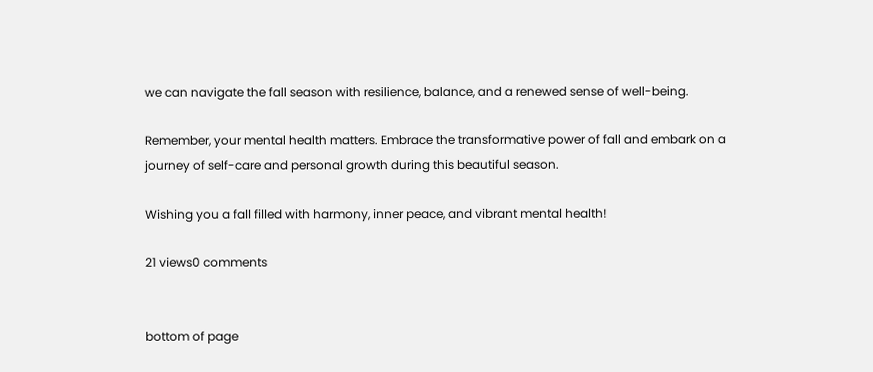we can navigate the fall season with resilience, balance, and a renewed sense of well-being.

Remember, your mental health matters. Embrace the transformative power of fall and embark on a journey of self-care and personal growth during this beautiful season.

Wishing you a fall filled with harmony, inner peace, and vibrant mental health!

21 views0 comments


bottom of page